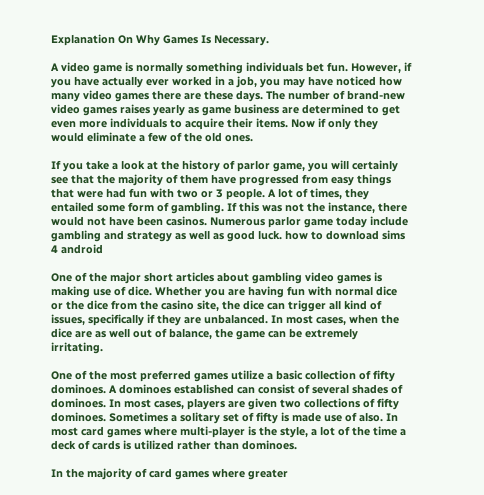Explanation On Why Games Is Necessary.

A video game is normally something individuals bet fun. However, if you have actually ever worked in a job, you may have noticed how many video games there are these days. The number of brand-new video games raises yearly as game business are determined to get even more individuals to acquire their items. Now if only they would eliminate a few of the old ones.

If you take a look at the history of parlor game, you will certainly see that the majority of them have progressed from easy things that were had fun with two or 3 people. A lot of times, they entailed some form of gambling. If this was not the instance, there would not have been casinos. Numerous parlor game today include gambling and strategy as well as good luck. how to download sims 4 android

One of the major short articles about gambling video games is making use of dice. Whether you are having fun with normal dice or the dice from the casino site, the dice can trigger all kind of issues, specifically if they are unbalanced. In most cases, when the dice are as well out of balance, the game can be extremely irritating.

One of the most preferred games utilize a basic collection of fifty dominoes. A dominoes established can consist of several shades of dominoes. In most cases, players are given two collections of fifty dominoes. Sometimes a solitary set of fifty is made use of also. In most card games where multi-player is the style, a lot of the time a deck of cards is utilized rather than dominoes.

In the majority of card games where greater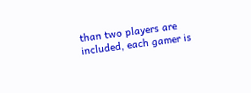than two players are included, each gamer is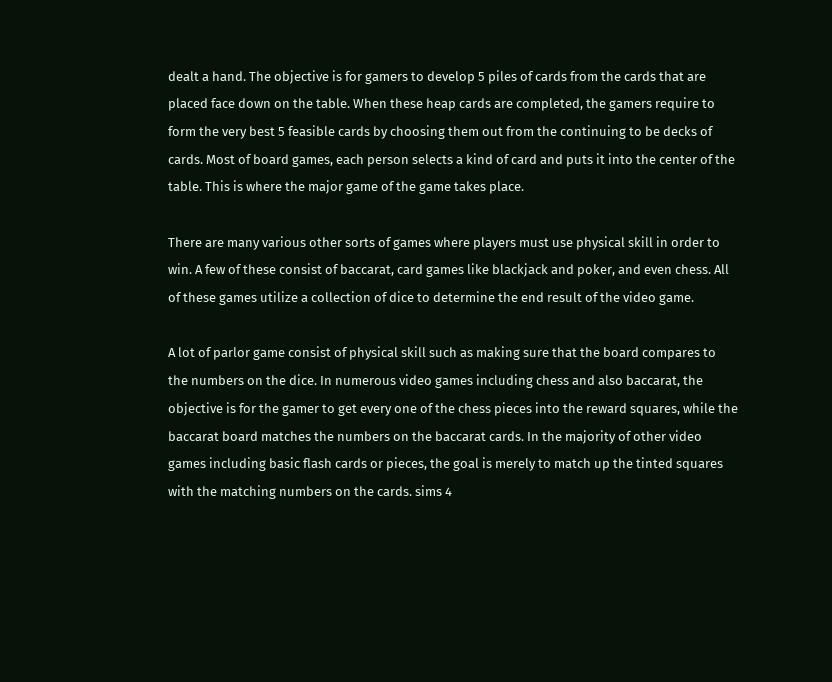dealt a hand. The objective is for gamers to develop 5 piles of cards from the cards that are placed face down on the table. When these heap cards are completed, the gamers require to form the very best 5 feasible cards by choosing them out from the continuing to be decks of cards. Most of board games, each person selects a kind of card and puts it into the center of the table. This is where the major game of the game takes place.

There are many various other sorts of games where players must use physical skill in order to win. A few of these consist of baccarat, card games like blackjack and poker, and even chess. All of these games utilize a collection of dice to determine the end result of the video game.

A lot of parlor game consist of physical skill such as making sure that the board compares to the numbers on the dice. In numerous video games including chess and also baccarat, the objective is for the gamer to get every one of the chess pieces into the reward squares, while the baccarat board matches the numbers on the baccarat cards. In the majority of other video games including basic flash cards or pieces, the goal is merely to match up the tinted squares with the matching numbers on the cards. sims 4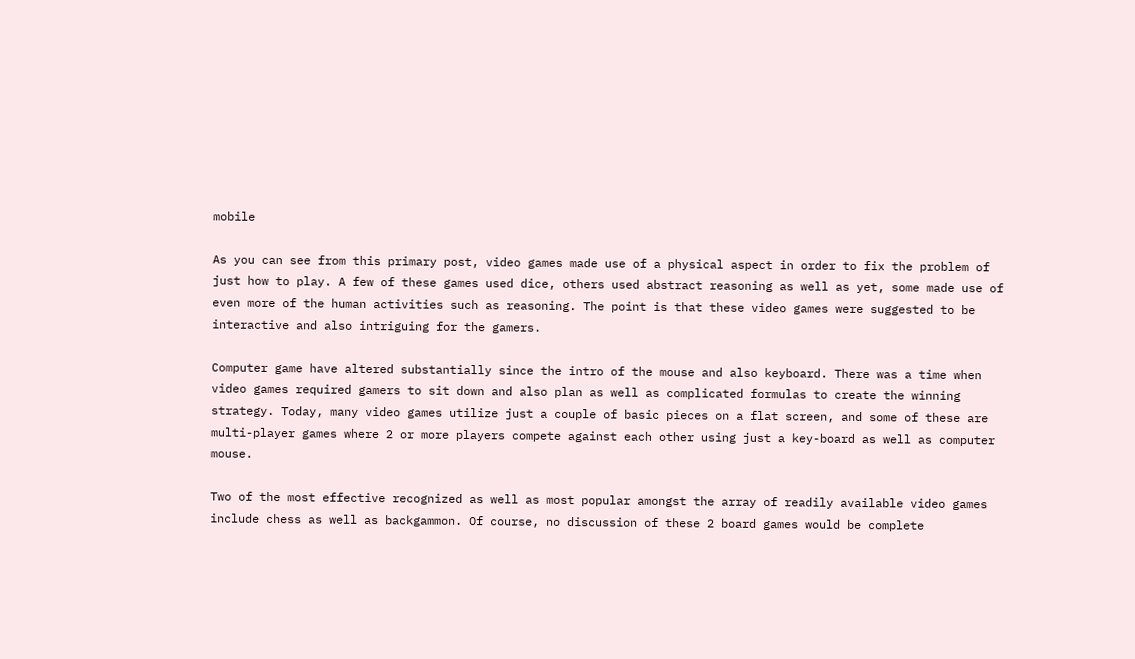mobile

As you can see from this primary post, video games made use of a physical aspect in order to fix the problem of just how to play. A few of these games used dice, others used abstract reasoning as well as yet, some made use of even more of the human activities such as reasoning. The point is that these video games were suggested to be interactive and also intriguing for the gamers.

Computer game have altered substantially since the intro of the mouse and also keyboard. There was a time when video games required gamers to sit down and also plan as well as complicated formulas to create the winning strategy. Today, many video games utilize just a couple of basic pieces on a flat screen, and some of these are multi-player games where 2 or more players compete against each other using just a key-board as well as computer mouse.

Two of the most effective recognized as well as most popular amongst the array of readily available video games include chess as well as backgammon. Of course, no discussion of these 2 board games would be complete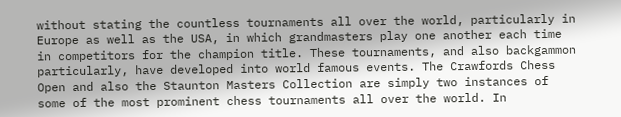without stating the countless tournaments all over the world, particularly in Europe as well as the USA, in which grandmasters play one another each time in competitors for the champion title. These tournaments, and also backgammon particularly, have developed into world famous events. The Crawfords Chess Open and also the Staunton Masters Collection are simply two instances of some of the most prominent chess tournaments all over the world. In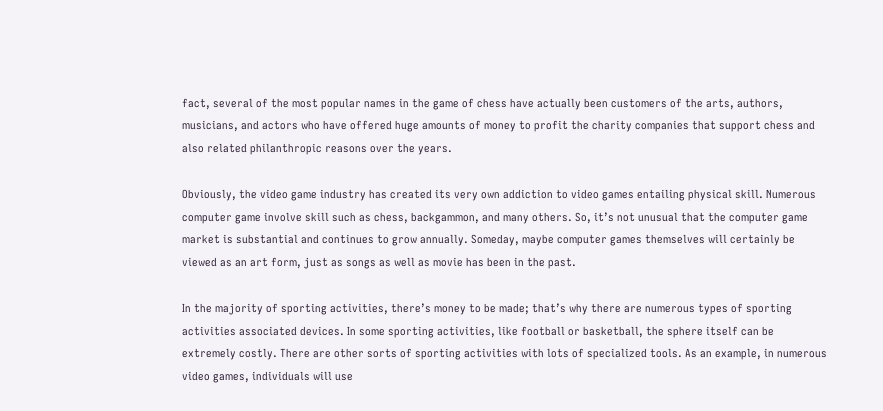fact, several of the most popular names in the game of chess have actually been customers of the arts, authors, musicians, and actors who have offered huge amounts of money to profit the charity companies that support chess and also related philanthropic reasons over the years.

Obviously, the video game industry has created its very own addiction to video games entailing physical skill. Numerous computer game involve skill such as chess, backgammon, and many others. So, it’s not unusual that the computer game market is substantial and continues to grow annually. Someday, maybe computer games themselves will certainly be viewed as an art form, just as songs as well as movie has been in the past.

In the majority of sporting activities, there’s money to be made; that’s why there are numerous types of sporting activities associated devices. In some sporting activities, like football or basketball, the sphere itself can be extremely costly. There are other sorts of sporting activities with lots of specialized tools. As an example, in numerous video games, individuals will use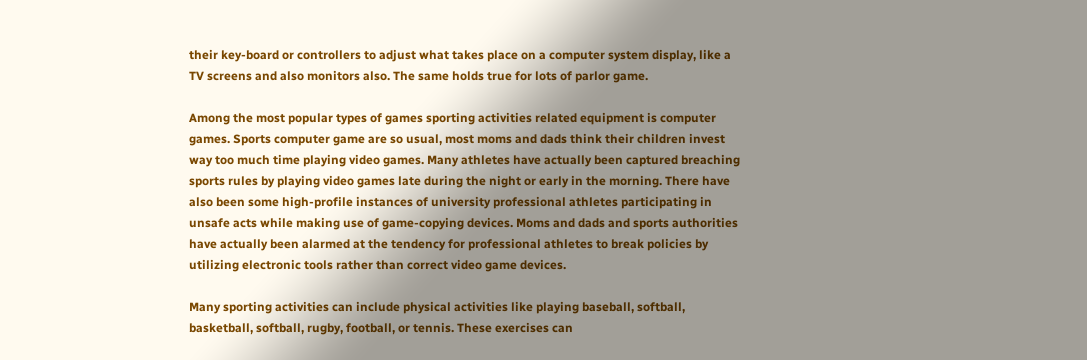their key-board or controllers to adjust what takes place on a computer system display, like a TV screens and also monitors also. The same holds true for lots of parlor game.

Among the most popular types of games sporting activities related equipment is computer games. Sports computer game are so usual, most moms and dads think their children invest way too much time playing video games. Many athletes have actually been captured breaching sports rules by playing video games late during the night or early in the morning. There have also been some high-profile instances of university professional athletes participating in unsafe acts while making use of game-copying devices. Moms and dads and sports authorities have actually been alarmed at the tendency for professional athletes to break policies by utilizing electronic tools rather than correct video game devices.

Many sporting activities can include physical activities like playing baseball, softball, basketball, softball, rugby, football, or tennis. These exercises can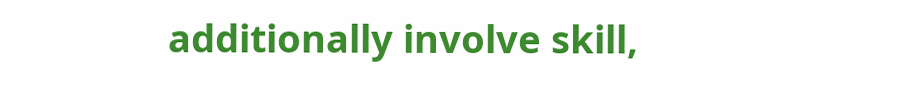additionally involve skill,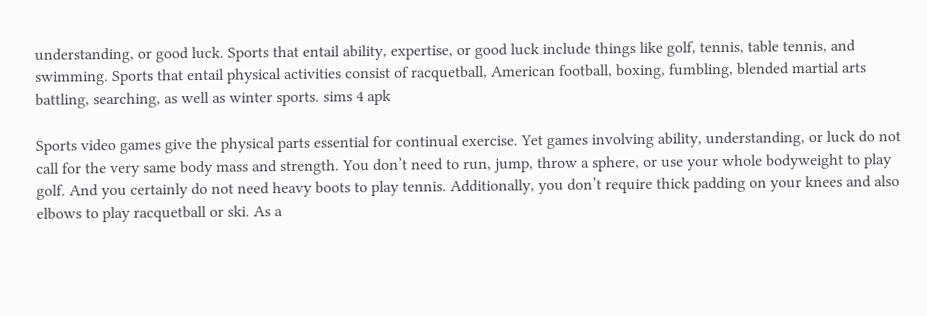understanding, or good luck. Sports that entail ability, expertise, or good luck include things like golf, tennis, table tennis, and swimming. Sports that entail physical activities consist of racquetball, American football, boxing, fumbling, blended martial arts battling, searching, as well as winter sports. sims 4 apk

Sports video games give the physical parts essential for continual exercise. Yet games involving ability, understanding, or luck do not call for the very same body mass and strength. You don’t need to run, jump, throw a sphere, or use your whole bodyweight to play golf. And you certainly do not need heavy boots to play tennis. Additionally, you don’t require thick padding on your knees and also elbows to play racquetball or ski. As a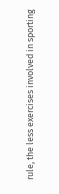rule, the less exercises involved in sporting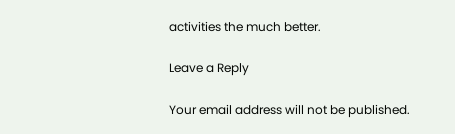activities the much better.

Leave a Reply

Your email address will not be published.